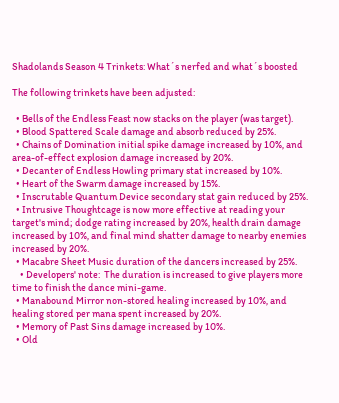Shadolands Season 4 Trinkets: What´s nerfed and what´s boosted

The following trinkets have been adjusted:

  • Bells of the Endless Feast now stacks on the player (was target).
  • Blood Spattered Scale damage and absorb reduced by 25%.
  • Chains of Domination initial spike damage increased by 10%, and area-of-effect explosion damage increased by 20%.
  • Decanter of Endless Howling primary stat increased by 10%.
  • Heart of the Swarm damage increased by 15%.
  • Inscrutable Quantum Device secondary stat gain reduced by 25%.
  • Intrusive Thoughtcage is now more effective at reading your target's mind; dodge rating increased by 20%, health drain damage increased by 10%, and final mind shatter damage to nearby enemies increased by 20%.
  • Macabre Sheet Music duration of the dancers increased by 25%.
    • Developers' note:  The duration is increased to give players more time to finish the dance mini-game.
  • Manabound Mirror non-stored healing increased by 10%, and healing stored per mana spent increased by 20%.
  • Memory of Past Sins damage increased by 10%.
  • Old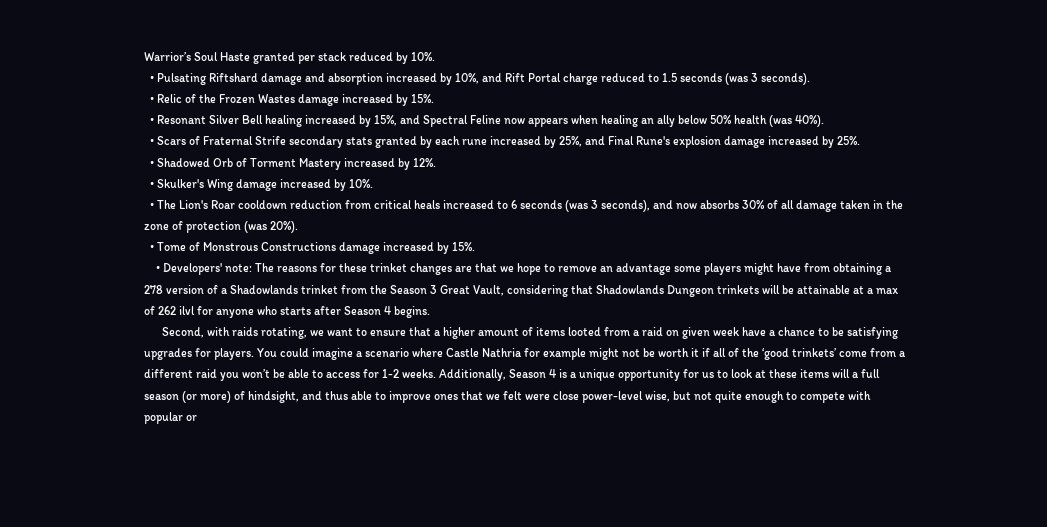Warrior’s Soul Haste granted per stack reduced by 10%.
  • Pulsating Riftshard damage and absorption increased by 10%, and Rift Portal charge reduced to 1.5 seconds (was 3 seconds).
  • Relic of the Frozen Wastes damage increased by 15%.
  • Resonant Silver Bell healing increased by 15%, and Spectral Feline now appears when healing an ally below 50% health (was 40%).
  • Scars of Fraternal Strife secondary stats granted by each rune increased by 25%, and Final Rune's explosion damage increased by 25%.
  • Shadowed Orb of Torment Mastery increased by 12%.
  • Skulker's Wing damage increased by 10%.
  • The Lion's Roar cooldown reduction from critical heals increased to 6 seconds (was 3 seconds), and now absorbs 30% of all damage taken in the zone of protection (was 20%).
  • Tome of Monstrous Constructions damage increased by 15%.
    • Developers' note: The reasons for these trinket changes are that we hope to remove an advantage some players might have from obtaining a 278 version of a Shadowlands trinket from the Season 3 Great Vault, considering that Shadowlands Dungeon trinkets will be attainable at a max of 262 ilvl for anyone who starts after Season 4 begins.
      Second, with raids rotating, we want to ensure that a higher amount of items looted from a raid on given week have a chance to be satisfying upgrades for players. You could imagine a scenario where Castle Nathria for example might not be worth it if all of the ‘good trinkets’ come from a different raid you won’t be able to access for 1-2 weeks. Additionally, Season 4 is a unique opportunity for us to look at these items will a full season (or more) of hindsight, and thus able to improve ones that we felt were close power-level wise, but not quite enough to compete with popular or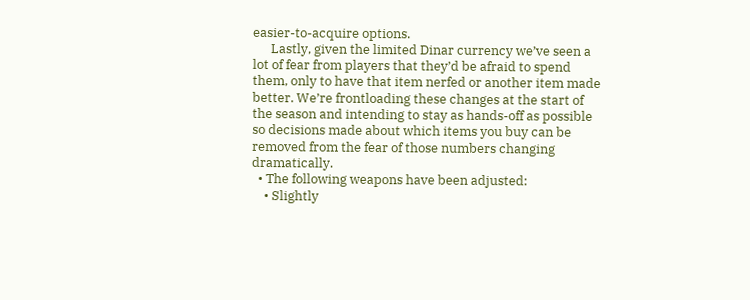easier-to-acquire options.
      Lastly, given the limited Dinar currency we’ve seen a lot of fear from players that they’d be afraid to spend them, only to have that item nerfed or another item made better. We’re frontloading these changes at the start of the season and intending to stay as hands-off as possible so decisions made about which items you buy can be removed from the fear of those numbers changing dramatically.
  • The following weapons have been adjusted:
    • Slightly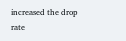increased the drop rate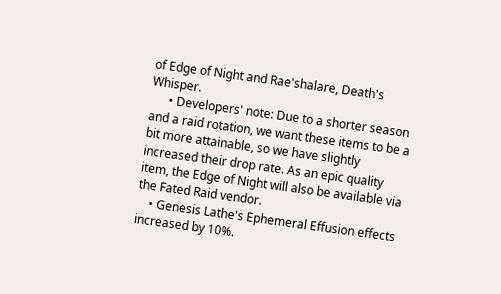of Edge of Night and Rae'shalare, Death's Whisper.
      • Developers' note: Due to a shorter season and a raid rotation, we want these items to be a bit more attainable, so we have slightly increased their drop rate. As an epic quality item, the Edge of Night will also be available via the Fated Raid vendor.
    • Genesis Lathe's Ephemeral Effusion effects increased by 10%.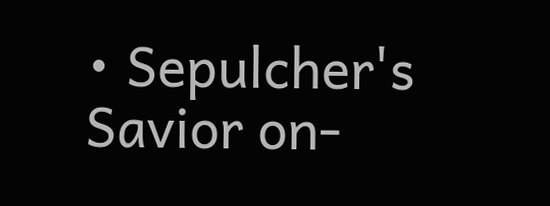• Sepulcher's Savior on-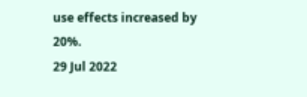use effects increased by 20%.
29 Jul 2022